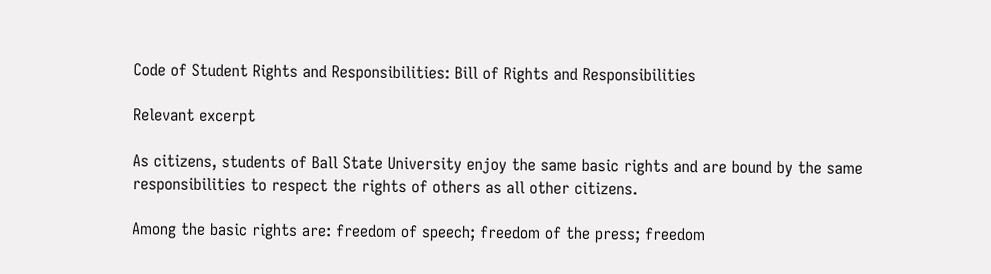Code of Student Rights and Responsibilities: Bill of Rights and Responsibilities

Relevant excerpt

As citizens, students of Ball State University enjoy the same basic rights and are bound by the same responsibilities to respect the rights of others as all other citizens.

Among the basic rights are: freedom of speech; freedom of the press; freedom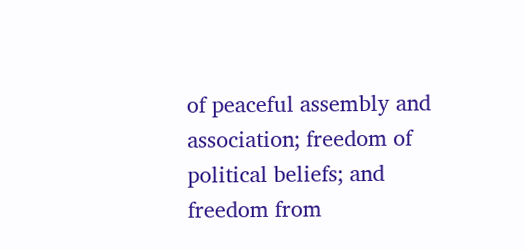of peaceful assembly and association; freedom of political beliefs; and freedom from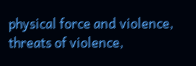physical force and violence, threats of violence,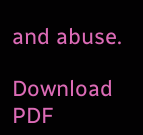and abuse.

Download PDF